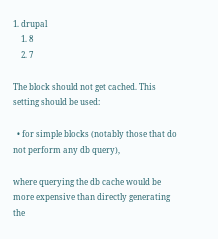1. drupal
    1. 8
    2. 7

The block should not get cached. This setting should be used:

  • for simple blocks (notably those that do not perform any db query),

where querying the db cache would be more expensive than directly generating the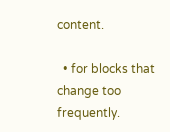content.

  • for blocks that change too frequently.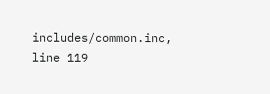includes/common.inc, line 119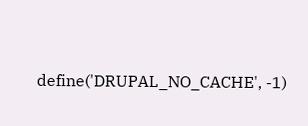define('DRUPAL_NO_CACHE', -1)